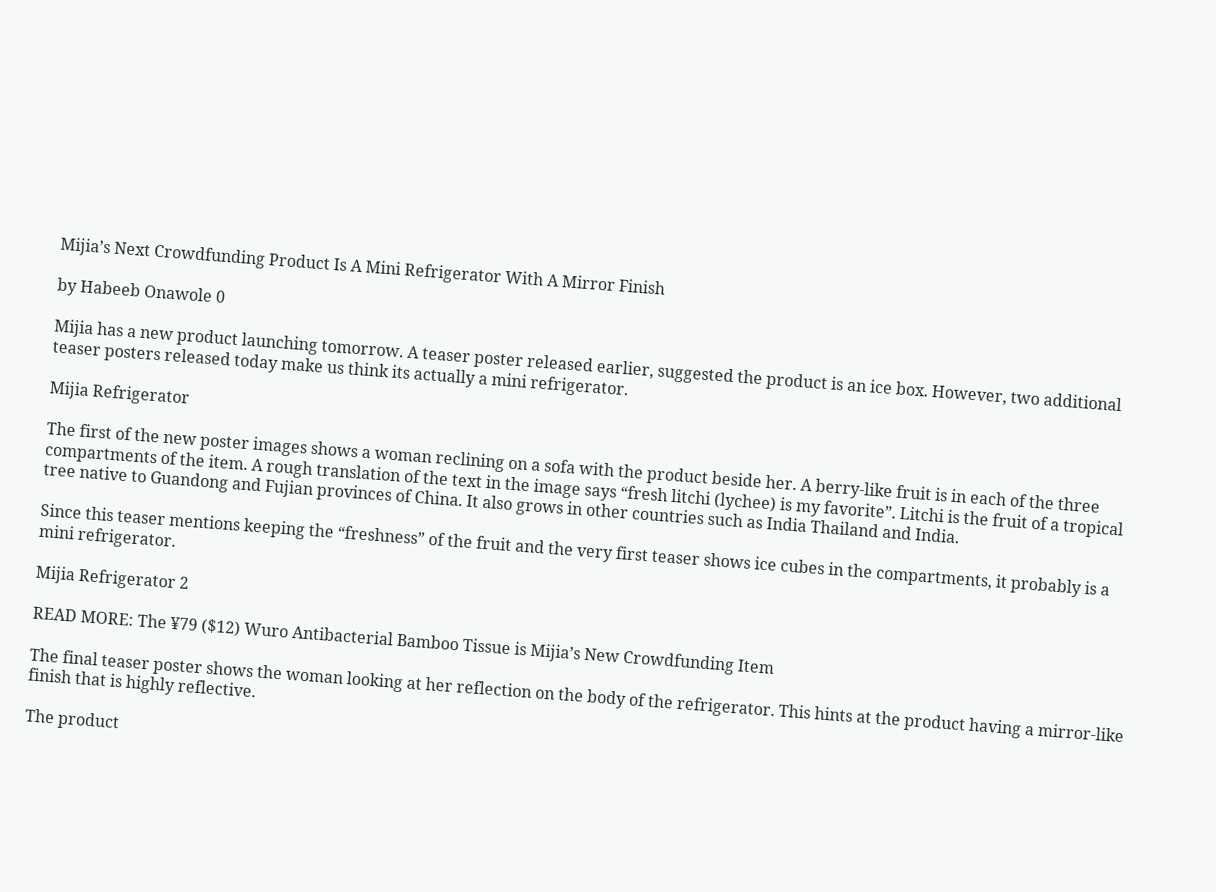Mijia’s Next Crowdfunding Product Is A Mini Refrigerator With A Mirror Finish

by Habeeb Onawole 0

Mijia has a new product launching tomorrow. A teaser poster released earlier, suggested the product is an ice box. However, two additional teaser posters released today make us think its actually a mini refrigerator.

Mijia Refrigerator

The first of the new poster images shows a woman reclining on a sofa with the product beside her. A berry-like fruit is in each of the three compartments of the item. A rough translation of the text in the image says “fresh litchi (lychee) is my favorite”. Litchi is the fruit of a tropical tree native to Guandong and Fujian provinces of China. It also grows in other countries such as India Thailand and India.

Since this teaser mentions keeping the “freshness” of the fruit and the very first teaser shows ice cubes in the compartments, it probably is a mini refrigerator.

Mijia Refrigerator 2

READ MORE: The ¥79 ($12) Wuro Antibacterial Bamboo Tissue is Mijia’s New Crowdfunding Item

The final teaser poster shows the woman looking at her reflection on the body of the refrigerator. This hints at the product having a mirror-like finish that is highly reflective.

The product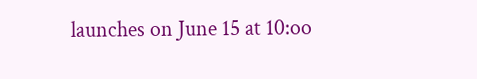launches on June 15 at 10:oo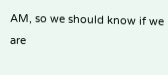AM, so we should know if we are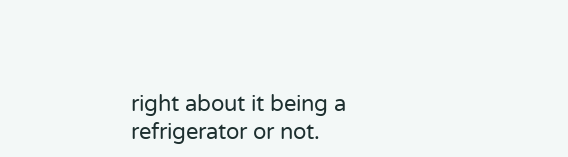right about it being a refrigerator or not.